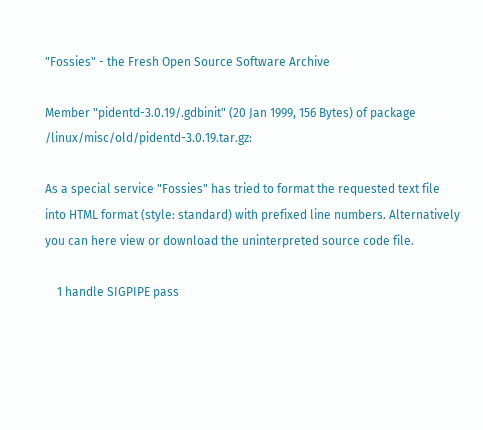"Fossies" - the Fresh Open Source Software Archive

Member "pidentd-3.0.19/.gdbinit" (20 Jan 1999, 156 Bytes) of package /linux/misc/old/pidentd-3.0.19.tar.gz:

As a special service "Fossies" has tried to format the requested text file into HTML format (style: standard) with prefixed line numbers. Alternatively you can here view or download the uninterpreted source code file.

    1 handle SIGPIPE pass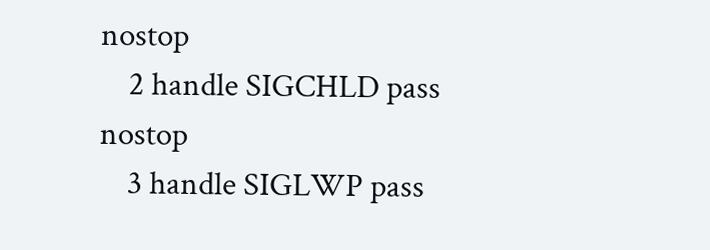nostop
    2 handle SIGCHLD pass nostop
    3 handle SIGLWP pass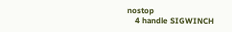nostop
    4 handle SIGWINCH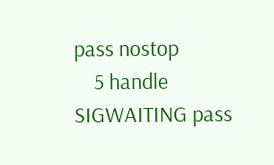pass nostop
    5 handle SIGWAITING pass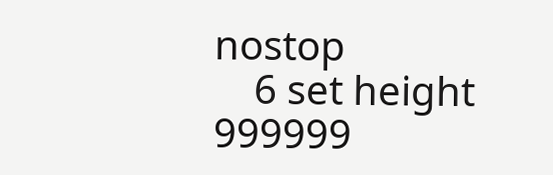nostop
    6 set height 999999